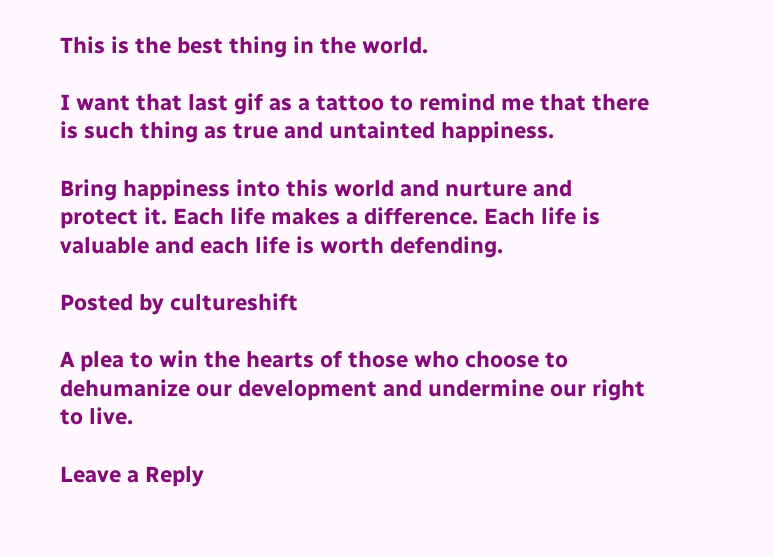This is the best thing in the world.

I want that last gif as a tattoo to remind me that there is such thing as true and untainted happiness.

Bring happiness into this world and nurture and protect it. Each life makes a difference. Each life is valuable and each life is worth defending.

Posted by cultureshift

A plea to win the hearts of those who choose to dehumanize our development and undermine our right to live.

Leave a Reply